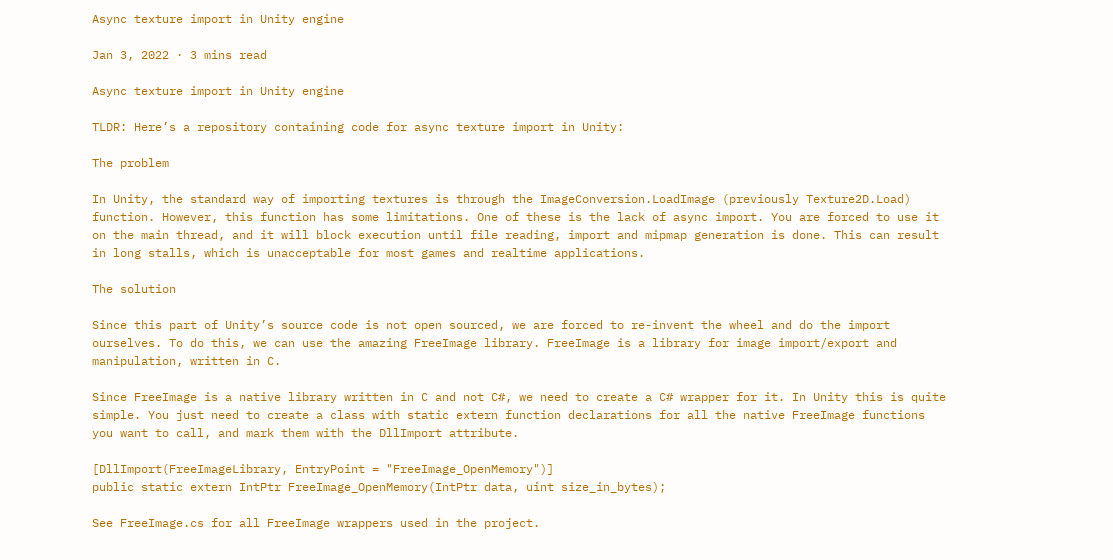Async texture import in Unity engine

Jan 3, 2022 · 3 mins read

Async texture import in Unity engine

TLDR: Here’s a repository containing code for async texture import in Unity:

The problem

In Unity, the standard way of importing textures is through the ImageConversion.LoadImage (previously Texture2D.Load) function. However, this function has some limitations. One of these is the lack of async import. You are forced to use it on the main thread, and it will block execution until file reading, import and mipmap generation is done. This can result in long stalls, which is unacceptable for most games and realtime applications.

The solution

Since this part of Unity’s source code is not open sourced, we are forced to re-invent the wheel and do the import ourselves. To do this, we can use the amazing FreeImage library. FreeImage is a library for image import/export and manipulation, written in C.

Since FreeImage is a native library written in C and not C#, we need to create a C# wrapper for it. In Unity this is quite simple. You just need to create a class with static extern function declarations for all the native FreeImage functions you want to call, and mark them with the DllImport attribute.

[DllImport(FreeImageLibrary, EntryPoint = "FreeImage_OpenMemory")]
public static extern IntPtr FreeImage_OpenMemory(IntPtr data, uint size_in_bytes);

See FreeImage.cs for all FreeImage wrappers used in the project.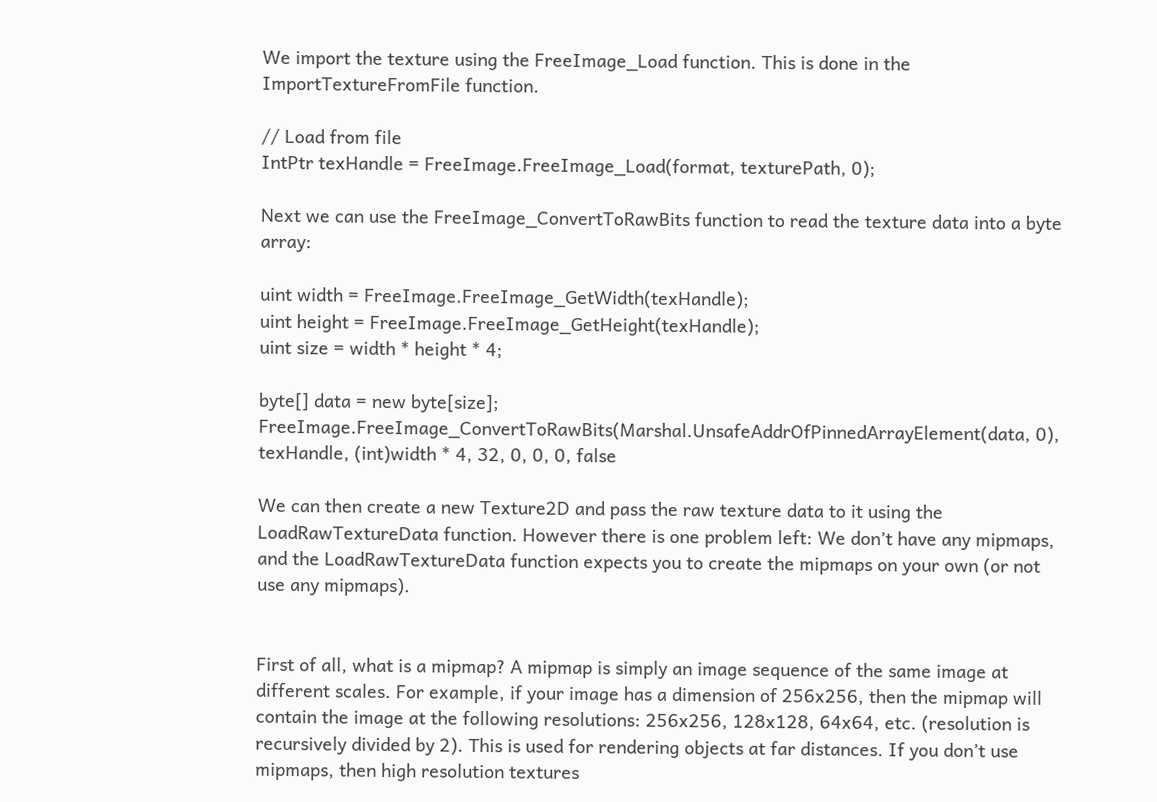We import the texture using the FreeImage_Load function. This is done in the ImportTextureFromFile function.

// Load from file
IntPtr texHandle = FreeImage.FreeImage_Load(format, texturePath, 0);

Next we can use the FreeImage_ConvertToRawBits function to read the texture data into a byte array:

uint width = FreeImage.FreeImage_GetWidth(texHandle);
uint height = FreeImage.FreeImage_GetHeight(texHandle);
uint size = width * height * 4;

byte[] data = new byte[size];
FreeImage.FreeImage_ConvertToRawBits(Marshal.UnsafeAddrOfPinnedArrayElement(data, 0), texHandle, (int)width * 4, 32, 0, 0, 0, false

We can then create a new Texture2D and pass the raw texture data to it using the LoadRawTextureData function. However there is one problem left: We don’t have any mipmaps, and the LoadRawTextureData function expects you to create the mipmaps on your own (or not use any mipmaps).


First of all, what is a mipmap? A mipmap is simply an image sequence of the same image at different scales. For example, if your image has a dimension of 256x256, then the mipmap will contain the image at the following resolutions: 256x256, 128x128, 64x64, etc. (resolution is recursively divided by 2). This is used for rendering objects at far distances. If you don’t use mipmaps, then high resolution textures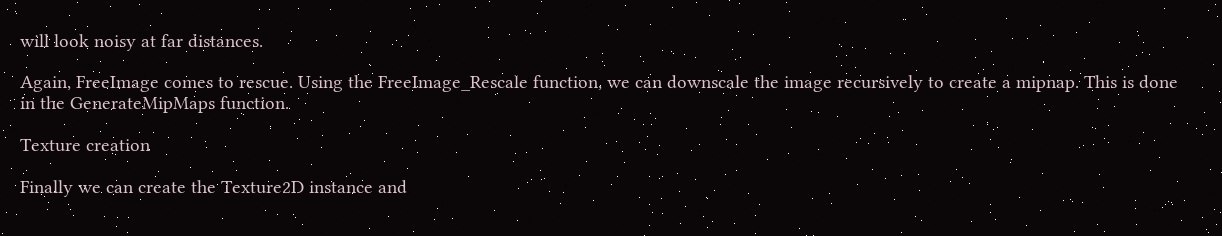will look noisy at far distances.

Again, FreeImage comes to rescue. Using the FreeImage_Rescale function, we can downscale the image recursively to create a mipnap. This is done in the GenerateMipMaps function.

Texture creation

Finally we can create the Texture2D instance and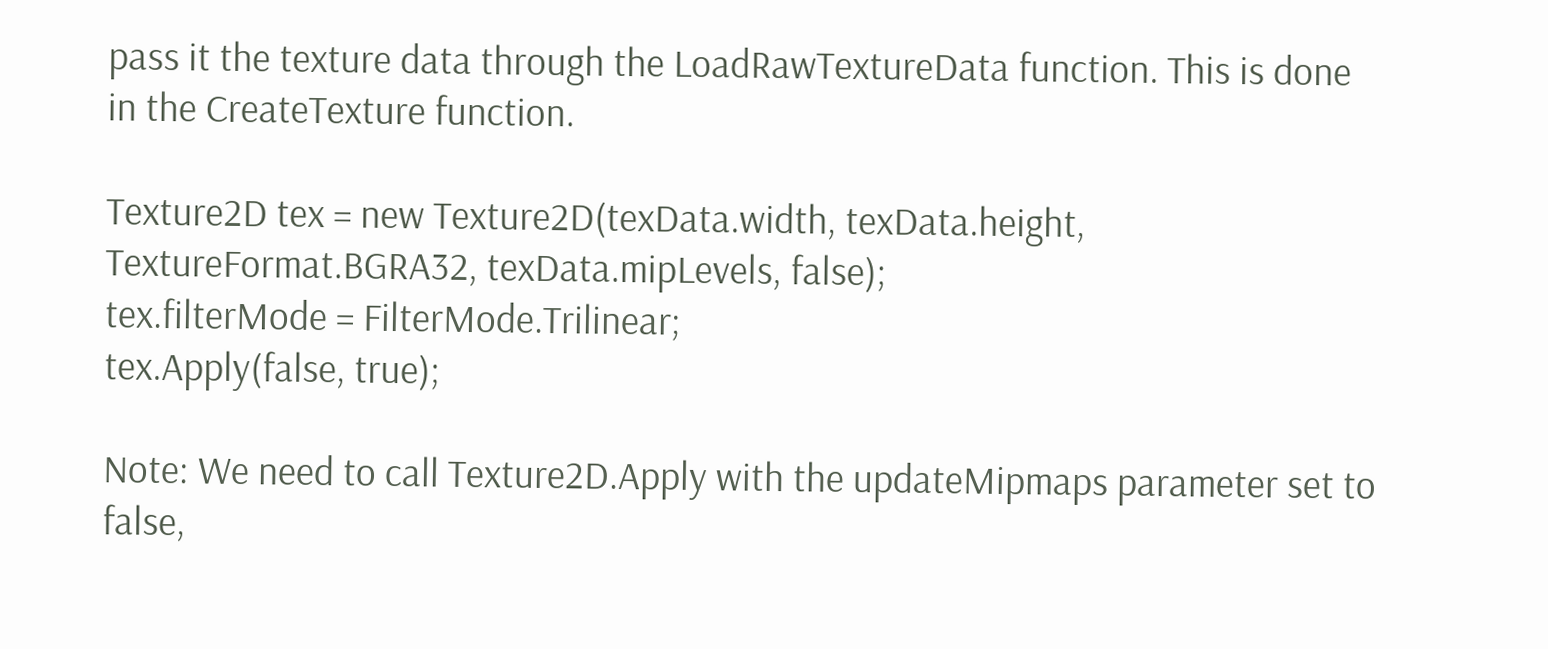pass it the texture data through the LoadRawTextureData function. This is done in the CreateTexture function.

Texture2D tex = new Texture2D(texData.width, texData.height, TextureFormat.BGRA32, texData.mipLevels, false);
tex.filterMode = FilterMode.Trilinear;
tex.Apply(false, true);

Note: We need to call Texture2D.Apply with the updateMipmaps parameter set to false,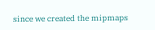since we created the mipmaps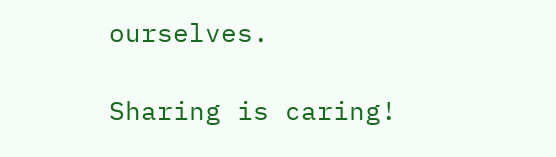ourselves.

Sharing is caring!